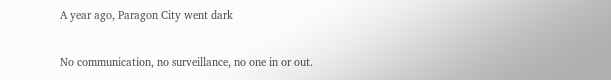A year ago, Paragon City went dark

No communication, no surveillance, no one in or out.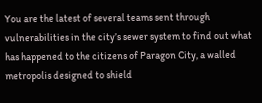You are the latest of several teams sent through vulnerabilities in the city’s sewer system to find out what has happened to the citizens of Paragon City, a walled metropolis designed to shield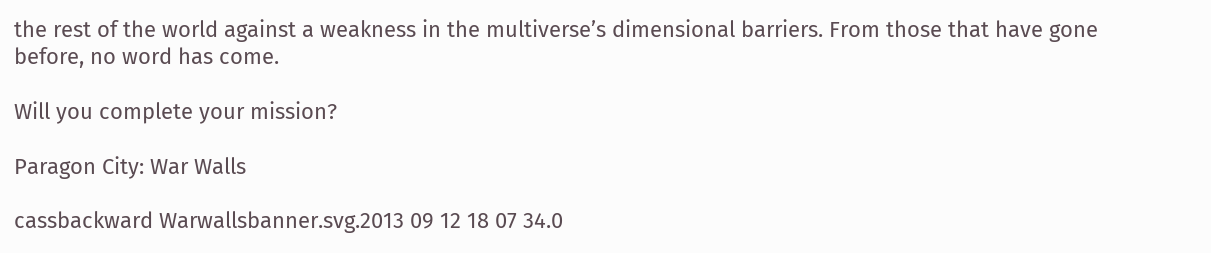the rest of the world against a weakness in the multiverse’s dimensional barriers. From those that have gone before, no word has come.

Will you complete your mission?

Paragon City: War Walls

cassbackward Warwallsbanner.svg.2013 09 12 18 07 34.0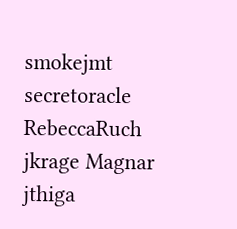smokejmt secretoracle RebeccaRuch jkrage Magnar jthiga